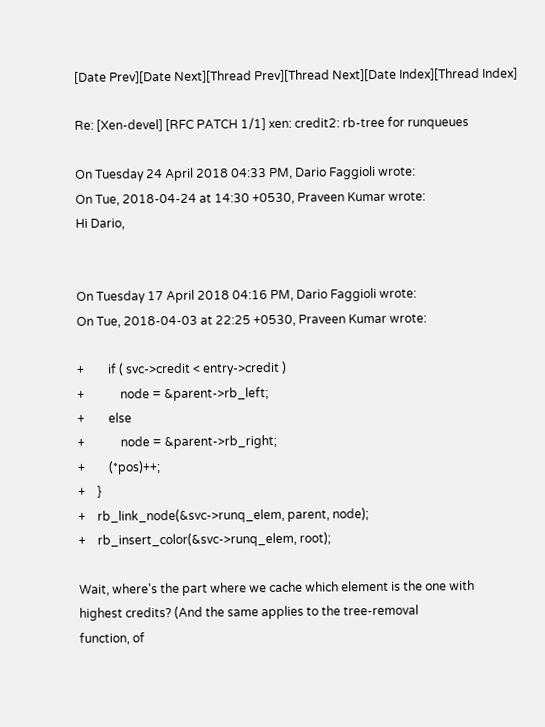[Date Prev][Date Next][Thread Prev][Thread Next][Date Index][Thread Index]

Re: [Xen-devel] [RFC PATCH 1/1] xen: credit2: rb-tree for runqueues

On Tuesday 24 April 2018 04:33 PM, Dario Faggioli wrote:
On Tue, 2018-04-24 at 14:30 +0530, Praveen Kumar wrote:
Hi Dario,


On Tuesday 17 April 2018 04:16 PM, Dario Faggioli wrote:
On Tue, 2018-04-03 at 22:25 +0530, Praveen Kumar wrote:

+        if ( svc->credit < entry->credit )
+            node = &parent->rb_left;
+        else
+            node = &parent->rb_right;
+        (*pos)++;
+    }
+    rb_link_node(&svc->runq_elem, parent, node);
+    rb_insert_color(&svc->runq_elem, root);

Wait, where's the part where we cache which element is the one with
highest credits? (And the same applies to the tree-removal
function, of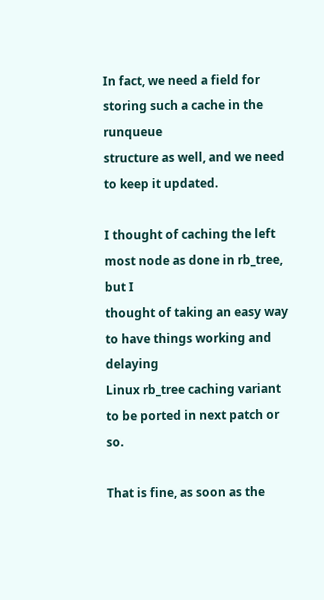In fact, we need a field for storing such a cache in the runqueue
structure as well, and we need to keep it updated.

I thought of caching the left most node as done in rb_tree, but I
thought of taking an easy way to have things working and delaying
Linux rb_tree caching variant to be ported in next patch or so.

That is fine, as soon as the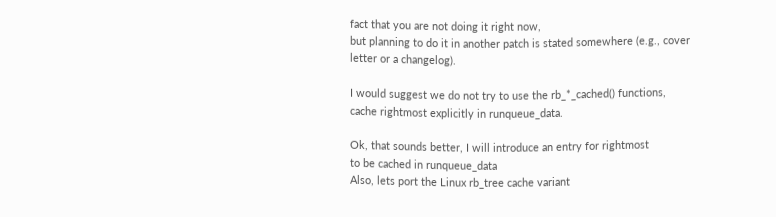fact that you are not doing it right now,
but planning to do it in another patch is stated somewhere (e.g., cover
letter or a changelog).

I would suggest we do not try to use the rb_*_cached() functions,
cache rightmost explicitly in runqueue_data.

Ok, that sounds better, I will introduce an entry for rightmost
to be cached in runqueue_data
Also, lets port the Linux rb_tree cache variant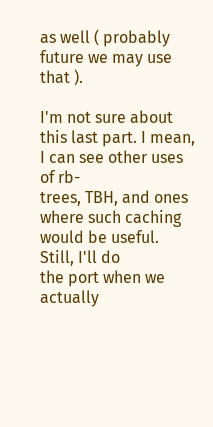as well ( probably
future we may use that ).

I'm not sure about this last part. I mean, I can see other uses of rb-
trees, TBH, and ones where such caching would be useful. Still, I'll do
the port when we actually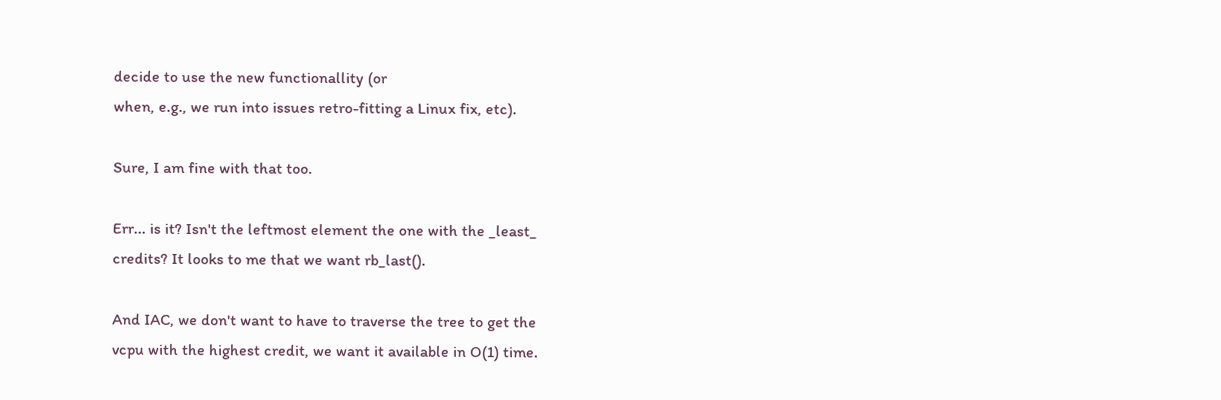decide to use the new functionallity (or
when, e.g., we run into issues retro-fitting a Linux fix, etc).

Sure, I am fine with that too.

Err... is it? Isn't the leftmost element the one with the _least_
credits? It looks to me that we want rb_last().

And IAC, we don't want to have to traverse the tree to get the
vcpu with the highest credit, we want it available in O(1) time.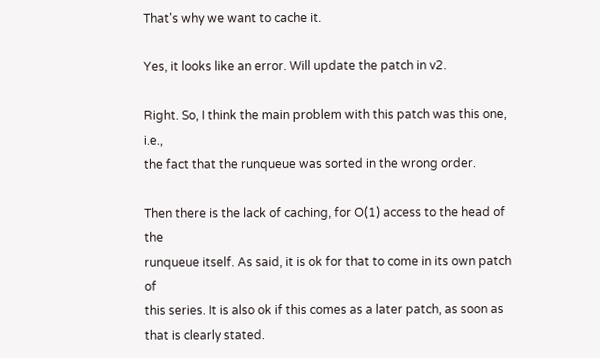That's why we want to cache it.

Yes, it looks like an error. Will update the patch in v2.

Right. So, I think the main problem with this patch was this one, i.e.,
the fact that the runqueue was sorted in the wrong order.

Then there is the lack of caching, for O(1) access to the head of the
runqueue itself. As said, it is ok for that to come in its own patch of
this series. It is also ok if this comes as a later patch, as soon as
that is clearly stated.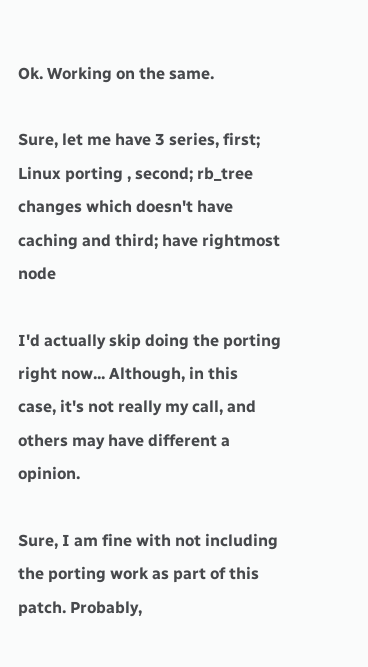Ok. Working on the same.

Sure, let me have 3 series, first; Linux porting , second; rb_tree
changes which doesn't have caching and third; have rightmost node

I'd actually skip doing the porting right now... Although, in this
case, it's not really my call, and others may have different a opinion.

Sure, I am fine with not including the porting work as part of this patch. Probably,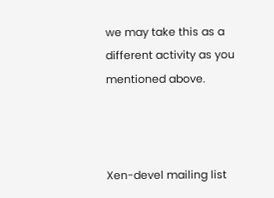we may take this as a different activity as you mentioned above.



Xen-devel mailing list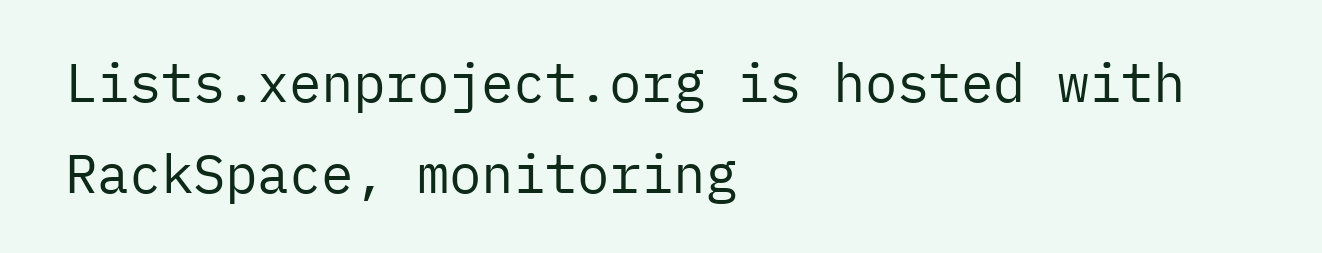Lists.xenproject.org is hosted with RackSpace, monitoring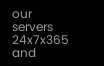our
servers 24x7x365 and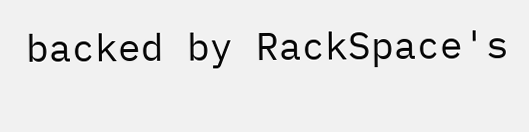backed by RackSpace's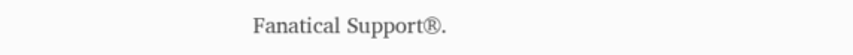Fanatical Support®.